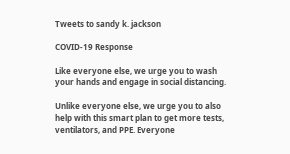Tweets to sandy k. jackson

COVID-19 Response

Like everyone else, we urge you to wash your hands and engage in social distancing.

Unlike everyone else, we urge you to also help with this smart plan to get more tests, ventilators, and PPE. Everyone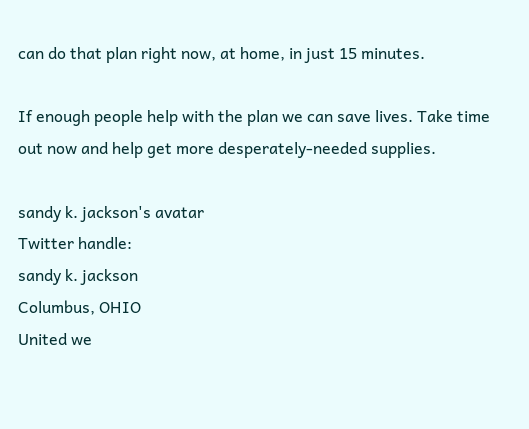can do that plan right now, at home, in just 15 minutes.

If enough people help with the plan we can save lives. Take time out now and help get more desperately-needed supplies.

sandy k. jackson's avatar
Twitter handle:
sandy k. jackson
Columbus, OHIO
United we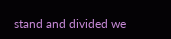stand and divided we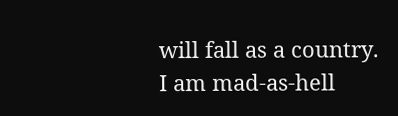will fall as a country. I am mad-as-hell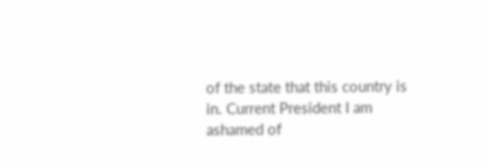of the state that this country is in. Current President I am ashamed of